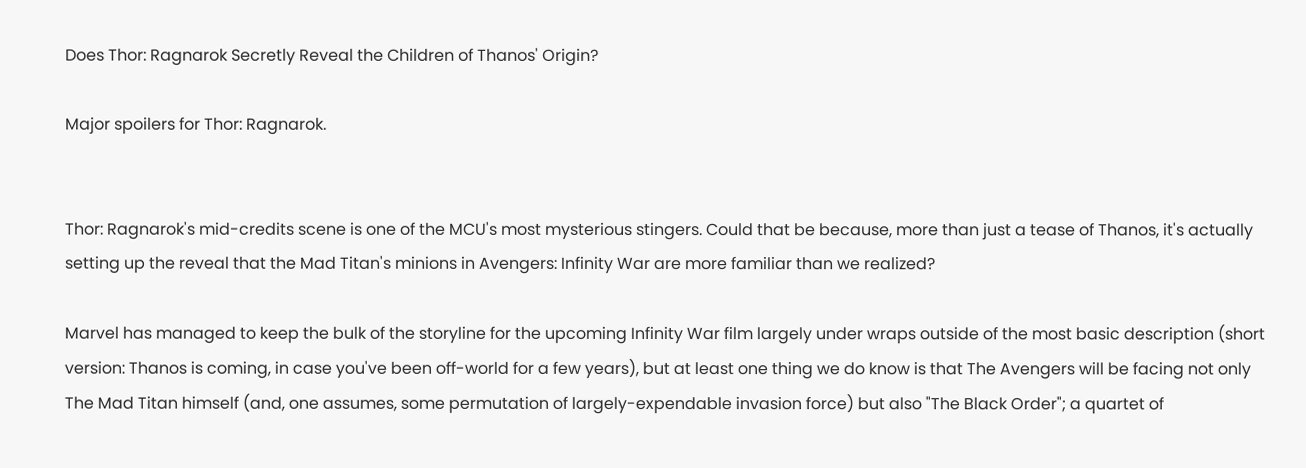Does Thor: Ragnarok Secretly Reveal the Children of Thanos' Origin?

Major spoilers for Thor: Ragnarok.


Thor: Ragnarok's mid-credits scene is one of the MCU's most mysterious stingers. Could that be because, more than just a tease of Thanos, it's actually setting up the reveal that the Mad Titan's minions in Avengers: Infinity War are more familiar than we realized?

Marvel has managed to keep the bulk of the storyline for the upcoming Infinity War film largely under wraps outside of the most basic description (short version: Thanos is coming, in case you've been off-world for a few years), but at least one thing we do know is that The Avengers will be facing not only The Mad Titan himself (and, one assumes, some permutation of largely-expendable invasion force) but also "The Black Order"; a quartet of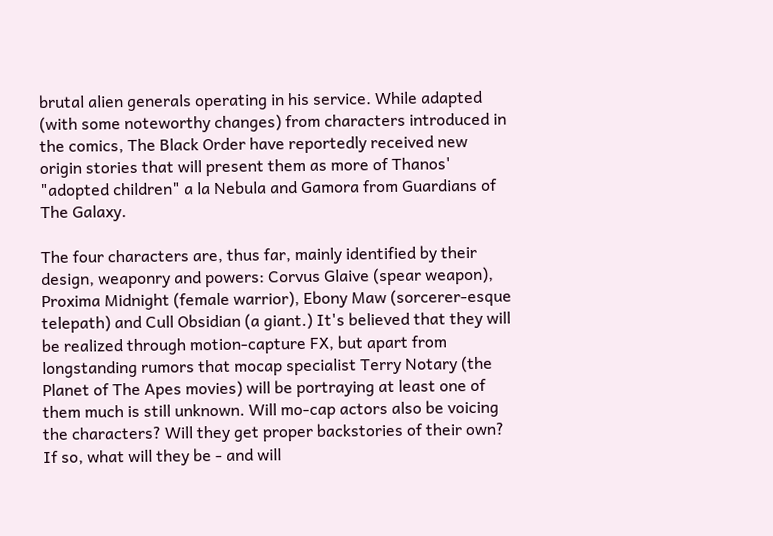brutal alien generals operating in his service. While adapted (with some noteworthy changes) from characters introduced in the comics, The Black Order have reportedly received new origin stories that will present them as more of Thanos' "adopted children" a la Nebula and Gamora from Guardians of The Galaxy.

The four characters are, thus far, mainly identified by their design, weaponry and powers: Corvus Glaive (spear weapon), Proxima Midnight (female warrior), Ebony Maw (sorcerer-esque telepath) and Cull Obsidian (a giant.) It's believed that they will be realized through motion-capture FX, but apart from longstanding rumors that mocap specialist Terry Notary (the Planet of The Apes movies) will be portraying at least one of them much is still unknown. Will mo-cap actors also be voicing the characters? Will they get proper backstories of their own? If so, what will they be - and will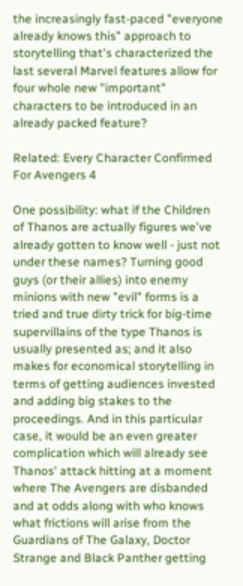the increasingly fast-paced "everyone already knows this" approach to storytelling that's characterized the last several Marvel features allow for four whole new "important" characters to be introduced in an already packed feature?

Related: Every Character Confirmed For Avengers 4

One possibility: what if the Children of Thanos are actually figures we've already gotten to know well - just not under these names? Turning good guys (or their allies) into enemy minions with new "evil" forms is a tried and true dirty trick for big-time supervillains of the type Thanos is usually presented as; and it also makes for economical storytelling in terms of getting audiences invested and adding big stakes to the proceedings. And in this particular case, it would be an even greater complication which will already see Thanos' attack hitting at a moment where The Avengers are disbanded and at odds along with who knows what frictions will arise from the Guardians of The Galaxy, Doctor Strange and Black Panther getting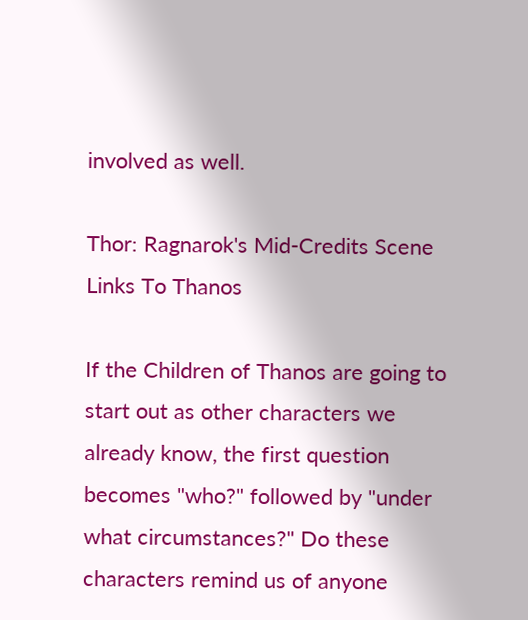involved as well.

Thor: Ragnarok's Mid-Credits Scene Links To Thanos

If the Children of Thanos are going to start out as other characters we already know, the first question becomes "who?" followed by "under what circumstances?" Do these characters remind us of anyone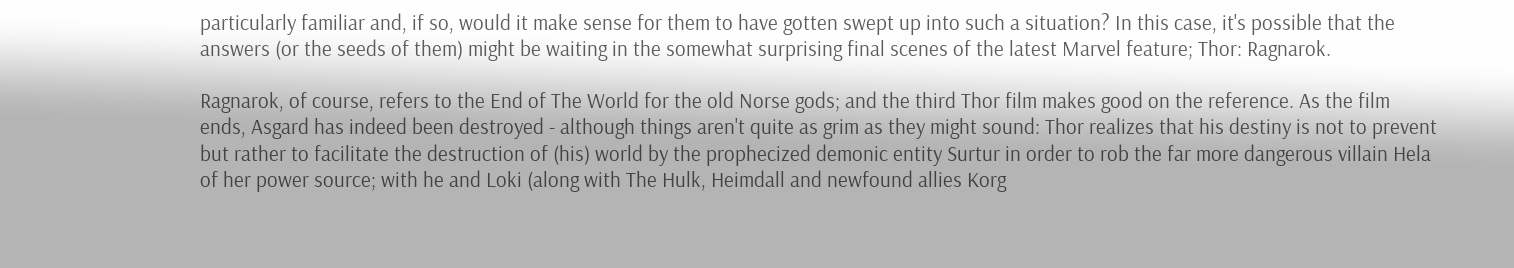particularly familiar and, if so, would it make sense for them to have gotten swept up into such a situation? In this case, it's possible that the answers (or the seeds of them) might be waiting in the somewhat surprising final scenes of the latest Marvel feature; Thor: Ragnarok.

Ragnarok, of course, refers to the End of The World for the old Norse gods; and the third Thor film makes good on the reference. As the film ends, Asgard has indeed been destroyed - although things aren't quite as grim as they might sound: Thor realizes that his destiny is not to prevent but rather to facilitate the destruction of (his) world by the prophecized demonic entity Surtur in order to rob the far more dangerous villain Hela of her power source; with he and Loki (along with The Hulk, Heimdall and newfound allies Korg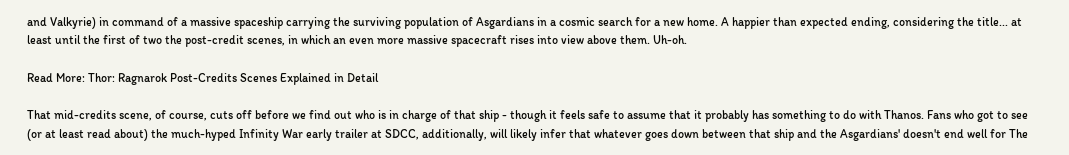and Valkyrie) in command of a massive spaceship carrying the surviving population of Asgardians in a cosmic search for a new home. A happier than expected ending, considering the title... at least until the first of two the post-credit scenes, in which an even more massive spacecraft rises into view above them. Uh-oh.

Read More: Thor: Ragnarok Post-Credits Scenes Explained in Detail

That mid-credits scene, of course, cuts off before we find out who is in charge of that ship - though it feels safe to assume that it probably has something to do with Thanos. Fans who got to see (or at least read about) the much-hyped Infinity War early trailer at SDCC, additionally, will likely infer that whatever goes down between that ship and the Asgardians' doesn't end well for The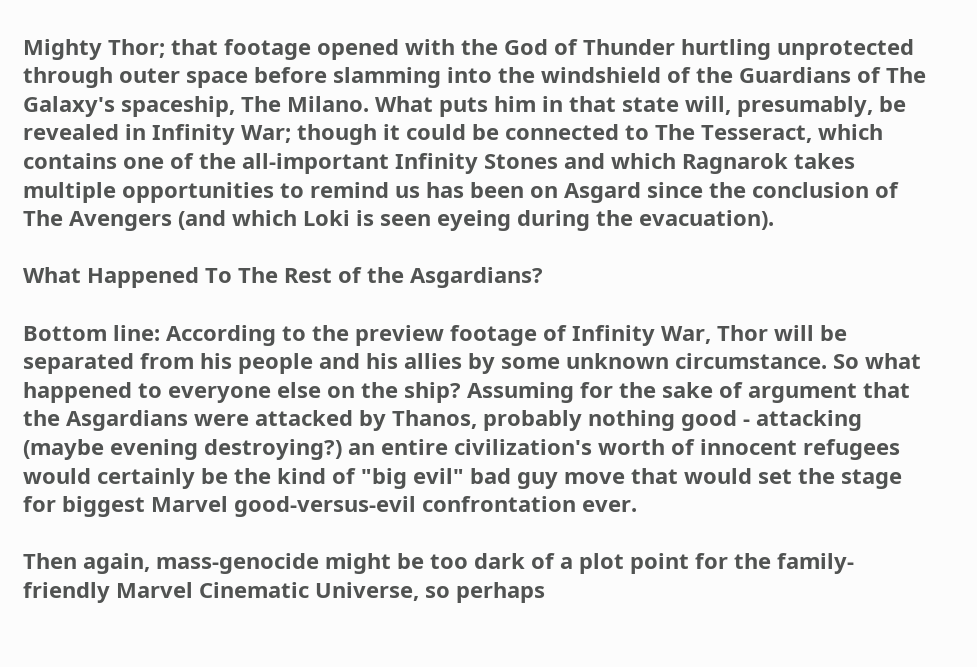Mighty Thor; that footage opened with the God of Thunder hurtling unprotected through outer space before slamming into the windshield of the Guardians of The Galaxy's spaceship, The Milano. What puts him in that state will, presumably, be revealed in Infinity War; though it could be connected to The Tesseract, which contains one of the all-important Infinity Stones and which Ragnarok takes multiple opportunities to remind us has been on Asgard since the conclusion of The Avengers (and which Loki is seen eyeing during the evacuation).

What Happened To The Rest of the Asgardians?

Bottom line: According to the preview footage of Infinity War, Thor will be separated from his people and his allies by some unknown circumstance. So what happened to everyone else on the ship? Assuming for the sake of argument that the Asgardians were attacked by Thanos, probably nothing good - attacking (maybe evening destroying?) an entire civilization's worth of innocent refugees would certainly be the kind of "big evil" bad guy move that would set the stage for biggest Marvel good-versus-evil confrontation ever.

Then again, mass-genocide might be too dark of a plot point for the family-friendly Marvel Cinematic Universe, so perhaps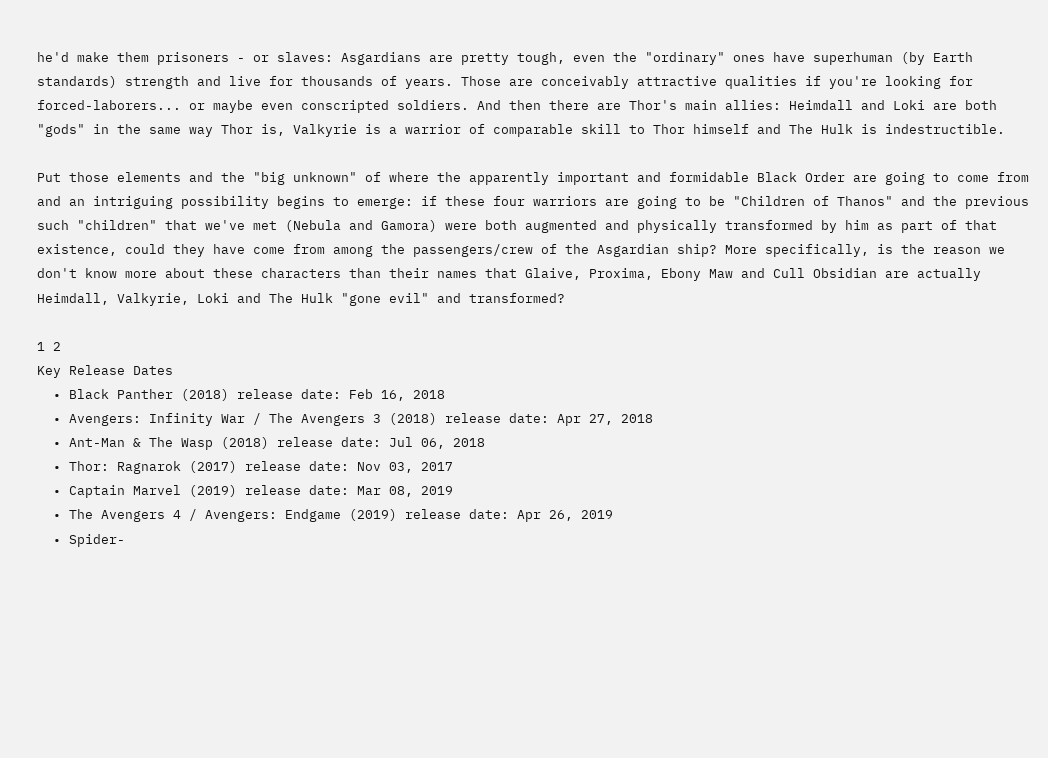he'd make them prisoners - or slaves: Asgardians are pretty tough, even the "ordinary" ones have superhuman (by Earth standards) strength and live for thousands of years. Those are conceivably attractive qualities if you're looking for forced-laborers... or maybe even conscripted soldiers. And then there are Thor's main allies: Heimdall and Loki are both "gods" in the same way Thor is, Valkyrie is a warrior of comparable skill to Thor himself and The Hulk is indestructible.

Put those elements and the "big unknown" of where the apparently important and formidable Black Order are going to come from and an intriguing possibility begins to emerge: if these four warriors are going to be "Children of Thanos" and the previous such "children" that we've met (Nebula and Gamora) were both augmented and physically transformed by him as part of that existence, could they have come from among the passengers/crew of the Asgardian ship? More specifically, is the reason we don't know more about these characters than their names that Glaive, Proxima, Ebony Maw and Cull Obsidian are actually Heimdall, Valkyrie, Loki and The Hulk "gone evil" and transformed?

1 2
Key Release Dates
  • Black Panther (2018) release date: Feb 16, 2018
  • Avengers: Infinity War / The Avengers 3 (2018) release date: Apr 27, 2018
  • Ant-Man & The Wasp (2018) release date: Jul 06, 2018
  • Thor: Ragnarok (2017) release date: Nov 03, 2017
  • Captain Marvel (2019) release date: Mar 08, 2019
  • The Avengers 4 / Avengers: Endgame (2019) release date: Apr 26, 2019
  • Spider-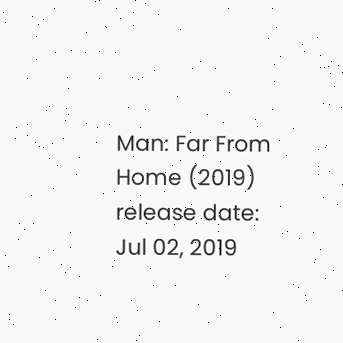Man: Far From Home (2019) release date: Jul 02, 2019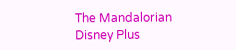The Mandalorian Disney Plus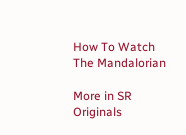How To Watch The Mandalorian

More in SR Originals